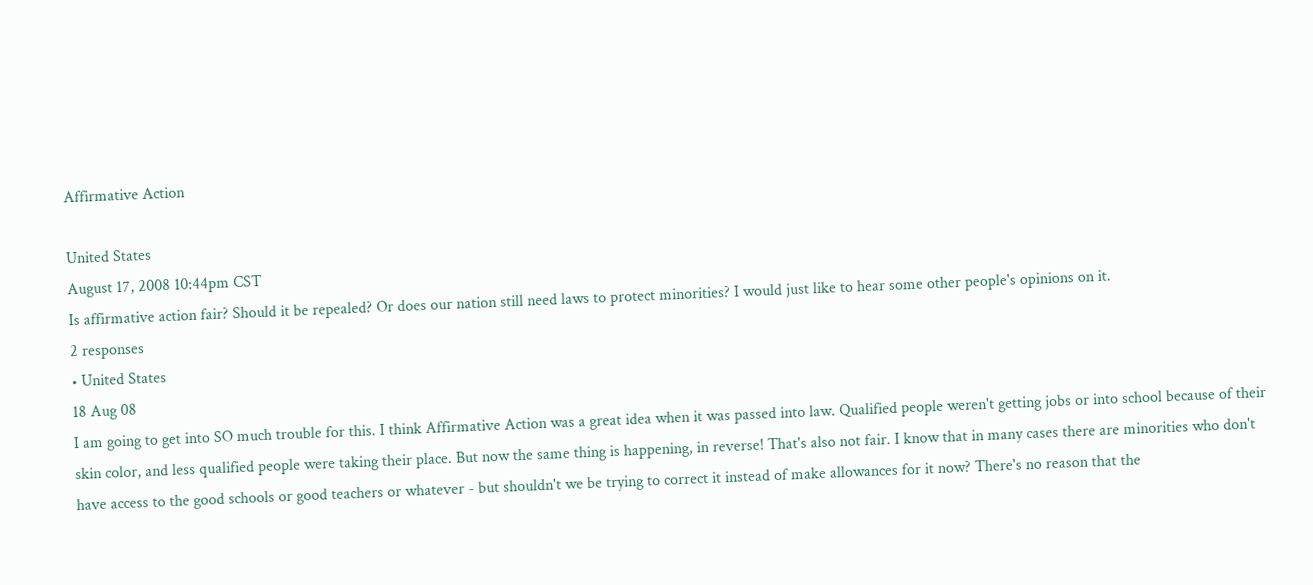Affirmative Action

United States
August 17, 2008 10:44pm CST
Is affirmative action fair? Should it be repealed? Or does our nation still need laws to protect minorities? I would just like to hear some other people's opinions on it.
2 responses
• United States
18 Aug 08
I am going to get into SO much trouble for this. I think Affirmative Action was a great idea when it was passed into law. Qualified people weren't getting jobs or into school because of their skin color, and less qualified people were taking their place. But now the same thing is happening, in reverse! That's also not fair. I know that in many cases there are minorities who don't have access to the good schools or good teachers or whatever - but shouldn't we be trying to correct it instead of make allowances for it now? There's no reason that the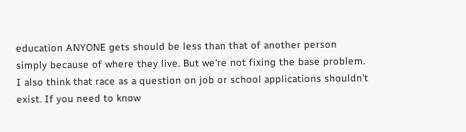education ANYONE gets should be less than that of another person simply because of where they live. But we're not fixing the base problem. I also think that race as a question on job or school applications shouldn't exist. If you need to know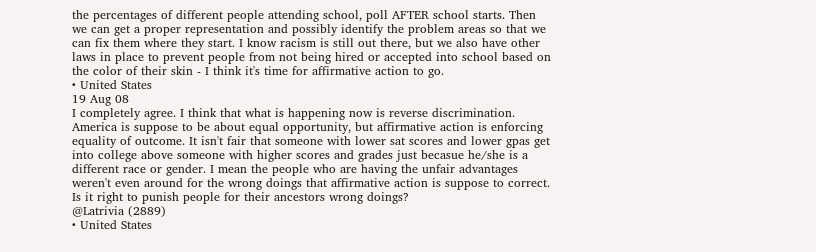the percentages of different people attending school, poll AFTER school starts. Then we can get a proper representation and possibly identify the problem areas so that we can fix them where they start. I know racism is still out there, but we also have other laws in place to prevent people from not being hired or accepted into school based on the color of their skin - I think it's time for affirmative action to go.
• United States
19 Aug 08
I completely agree. I think that what is happening now is reverse discrimination. America is suppose to be about equal opportunity, but affirmative action is enforcing equality of outcome. It isn't fair that someone with lower sat scores and lower gpas get into college above someone with higher scores and grades just becasue he/she is a different race or gender. I mean the people who are having the unfair advantages weren't even around for the wrong doings that affirmative action is suppose to correct. Is it right to punish people for their ancestors wrong doings?
@Latrivia (2889)
• United States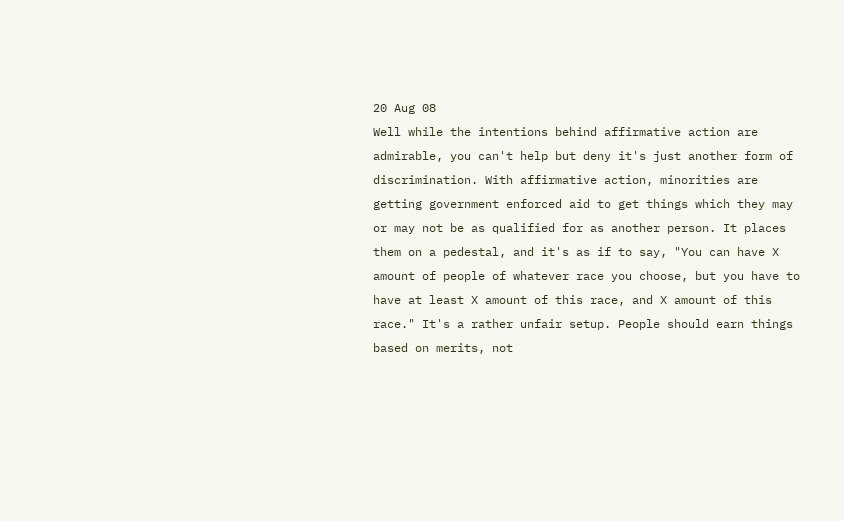20 Aug 08
Well while the intentions behind affirmative action are admirable, you can't help but deny it's just another form of discrimination. With affirmative action, minorities are getting government enforced aid to get things which they may or may not be as qualified for as another person. It places them on a pedestal, and it's as if to say, "You can have X amount of people of whatever race you choose, but you have to have at least X amount of this race, and X amount of this race." It's a rather unfair setup. People should earn things based on merits, not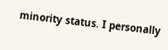minority status. I personally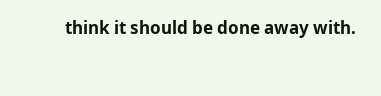think it should be done away with.